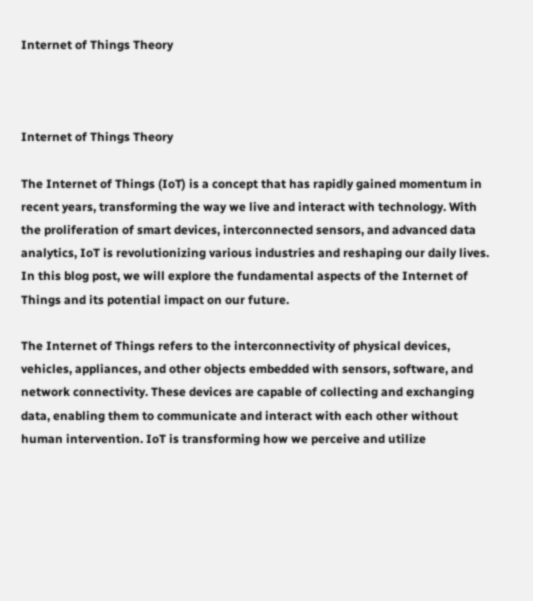Internet of Things Theory



Internet of Things Theory

The Internet of Things (IoT) is a concept that has rapidly gained momentum in recent years, transforming the way we live and interact with technology. With the proliferation of smart devices, interconnected sensors, and advanced data analytics, IoT is revolutionizing various industries and reshaping our daily lives. In this blog post, we will explore the fundamental aspects of the Internet of Things and its potential impact on our future.

The Internet of Things refers to the interconnectivity of physical devices, vehicles, appliances, and other objects embedded with sensors, software, and network connectivity. These devices are capable of collecting and exchanging data, enabling them to communicate and interact with each other without human intervention. IoT is transforming how we perceive and utilize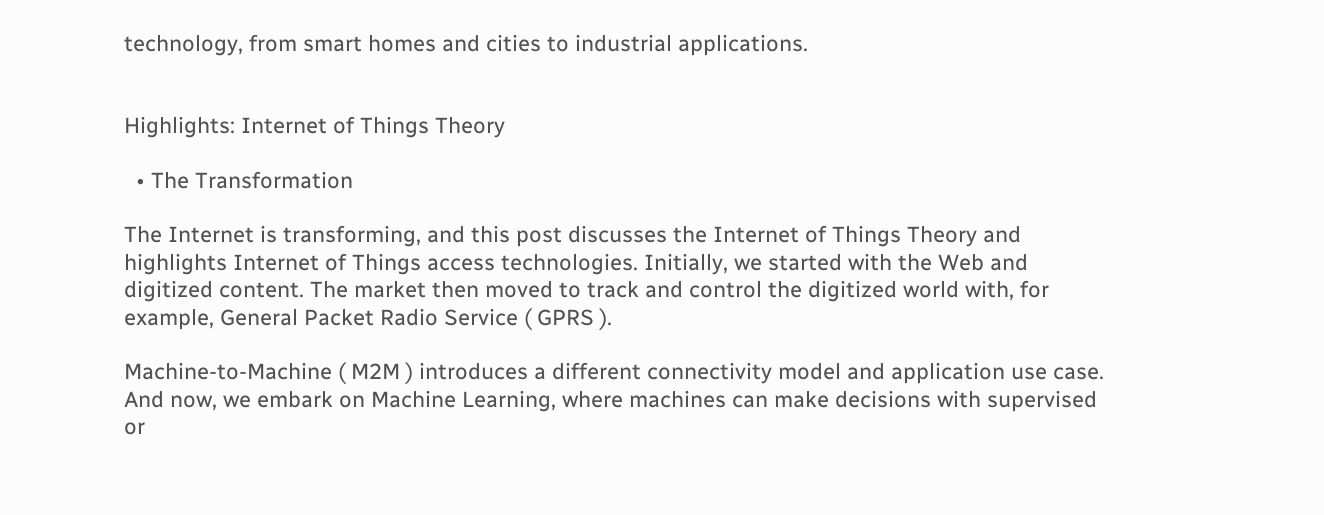technology, from smart homes and cities to industrial applications.


Highlights: Internet of Things Theory

  • The Transformation

The Internet is transforming, and this post discusses the Internet of Things Theory and highlights Internet of Things access technologies. Initially, we started with the Web and digitized content. The market then moved to track and control the digitized world with, for example, General Packet Radio Service ( GPRS ).

Machine-to-Machine ( M2M ) introduces a different connectivity model and application use case. And now, we embark on Machine Learning, where machines can make decisions with supervised or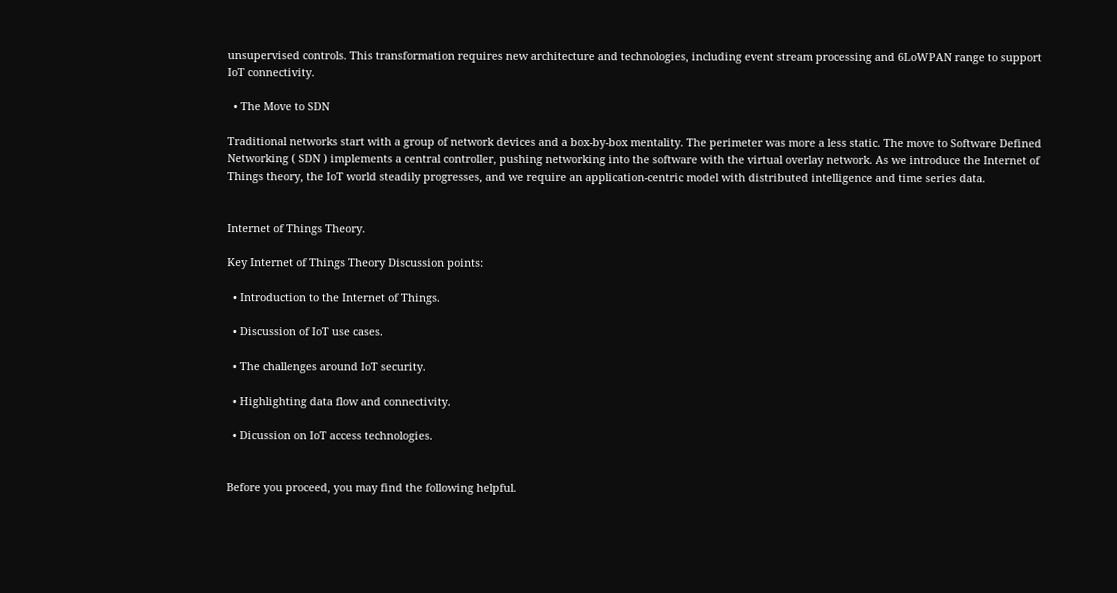unsupervised controls. This transformation requires new architecture and technologies, including event stream processing and 6LoWPAN range to support IoT connectivity.

  • The Move to SDN

Traditional networks start with a group of network devices and a box-by-box mentality. The perimeter was more a less static. The move to Software Defined Networking ( SDN ) implements a central controller, pushing networking into the software with the virtual overlay network. As we introduce the Internet of Things theory, the IoT world steadily progresses, and we require an application-centric model with distributed intelligence and time series data.


Internet of Things Theory.

Key Internet of Things Theory Discussion points:

  • Introduction to the Internet of Things.

  • Discussion of IoT use cases.

  • The challenges around IoT security.

  • Highlighting data flow and connectivity.

  • Dicussion on IoT access technologies.


Before you proceed, you may find the following helpful.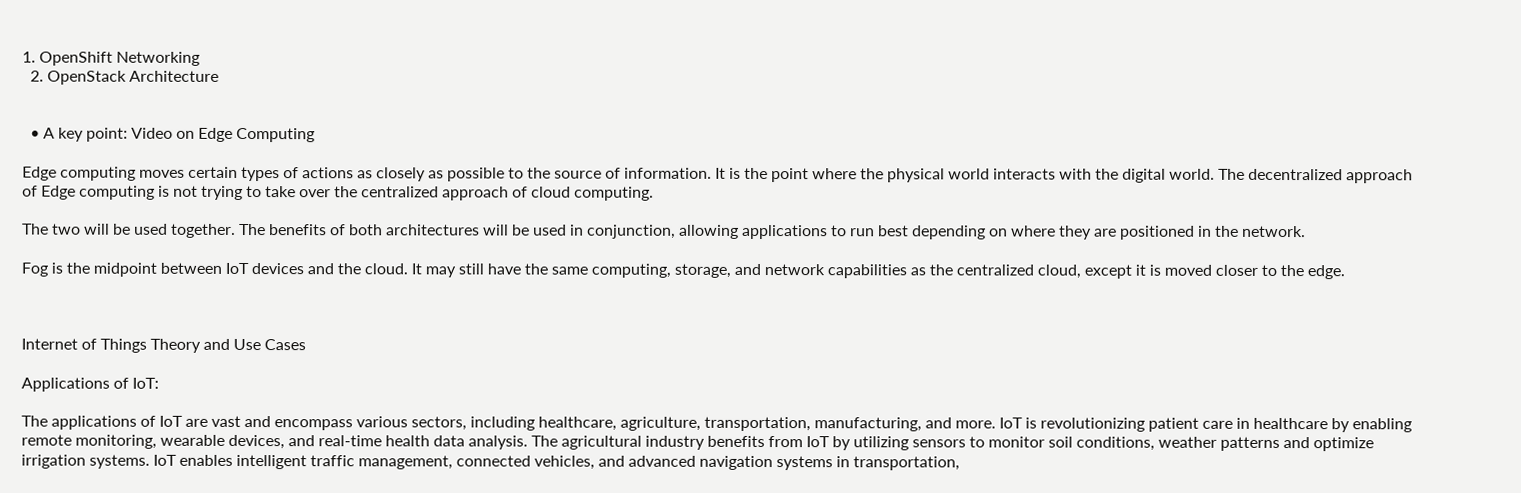1. OpenShift Networking
  2. OpenStack Architecture


  • A key point: Video on Edge Computing

Edge computing moves certain types of actions as closely as possible to the source of information. It is the point where the physical world interacts with the digital world. The decentralized approach of Edge computing is not trying to take over the centralized approach of cloud computing.

The two will be used together. The benefits of both architectures will be used in conjunction, allowing applications to run best depending on where they are positioned in the network.

Fog is the midpoint between IoT devices and the cloud. It may still have the same computing, storage, and network capabilities as the centralized cloud, except it is moved closer to the edge.



Internet of Things Theory and Use Cases

Applications of IoT:

The applications of IoT are vast and encompass various sectors, including healthcare, agriculture, transportation, manufacturing, and more. IoT is revolutionizing patient care in healthcare by enabling remote monitoring, wearable devices, and real-time health data analysis. The agricultural industry benefits from IoT by utilizing sensors to monitor soil conditions, weather patterns and optimize irrigation systems. IoT enables intelligent traffic management, connected vehicles, and advanced navigation systems in transportation,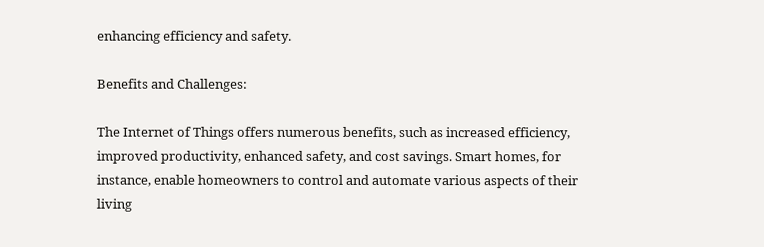enhancing efficiency and safety.

Benefits and Challenges:

The Internet of Things offers numerous benefits, such as increased efficiency, improved productivity, enhanced safety, and cost savings. Smart homes, for instance, enable homeowners to control and automate various aspects of their living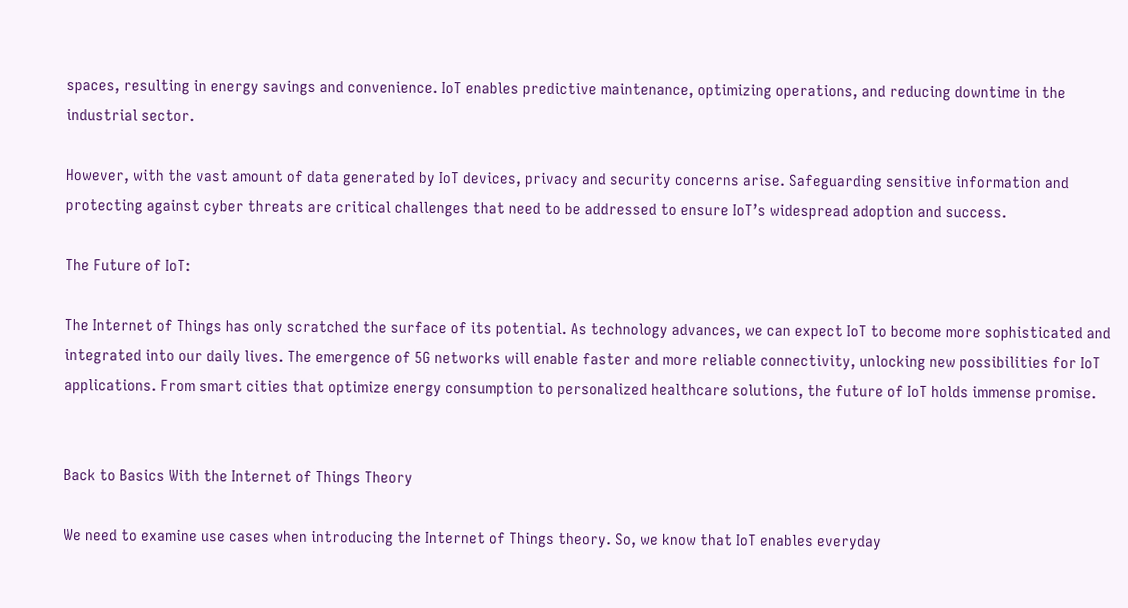spaces, resulting in energy savings and convenience. IoT enables predictive maintenance, optimizing operations, and reducing downtime in the industrial sector.

However, with the vast amount of data generated by IoT devices, privacy and security concerns arise. Safeguarding sensitive information and protecting against cyber threats are critical challenges that need to be addressed to ensure IoT’s widespread adoption and success.

The Future of IoT:

The Internet of Things has only scratched the surface of its potential. As technology advances, we can expect IoT to become more sophisticated and integrated into our daily lives. The emergence of 5G networks will enable faster and more reliable connectivity, unlocking new possibilities for IoT applications. From smart cities that optimize energy consumption to personalized healthcare solutions, the future of IoT holds immense promise.


Back to Basics With the Internet of Things Theory

We need to examine use cases when introducing the Internet of Things theory. So, we know that IoT enables everyday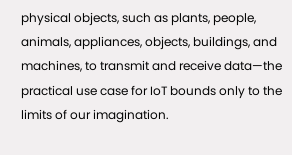physical objects, such as plants, people, animals, appliances, objects, buildings, and machines, to transmit and receive data—the practical use case for IoT bounds only to the limits of our imagination.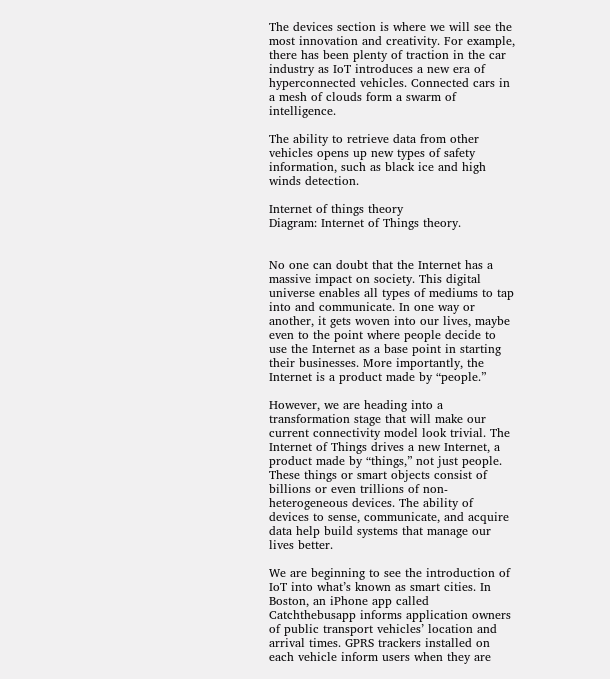The devices section is where we will see the most innovation and creativity. For example, there has been plenty of traction in the car industry as IoT introduces a new era of hyperconnected vehicles. Connected cars in a mesh of clouds form a swarm of intelligence.

The ability to retrieve data from other vehicles opens up new types of safety information, such as black ice and high winds detection.

Internet of things theory
Diagram: Internet of Things theory.


No one can doubt that the Internet has a massive impact on society. This digital universe enables all types of mediums to tap into and communicate. In one way or another, it gets woven into our lives, maybe even to the point where people decide to use the Internet as a base point in starting their businesses. More importantly, the Internet is a product made by “people.”

However, we are heading into a transformation stage that will make our current connectivity model look trivial. The Internet of Things drives a new Internet, a product made by “things,” not just people. These things or smart objects consist of billions or even trillions of non-heterogeneous devices. The ability of devices to sense, communicate, and acquire data help build systems that manage our lives better.

We are beginning to see the introduction of IoT into what’s known as smart cities. In Boston, an iPhone app called Catchthebusapp informs application owners of public transport vehicles’ location and arrival times. GPRS trackers installed on each vehicle inform users when they are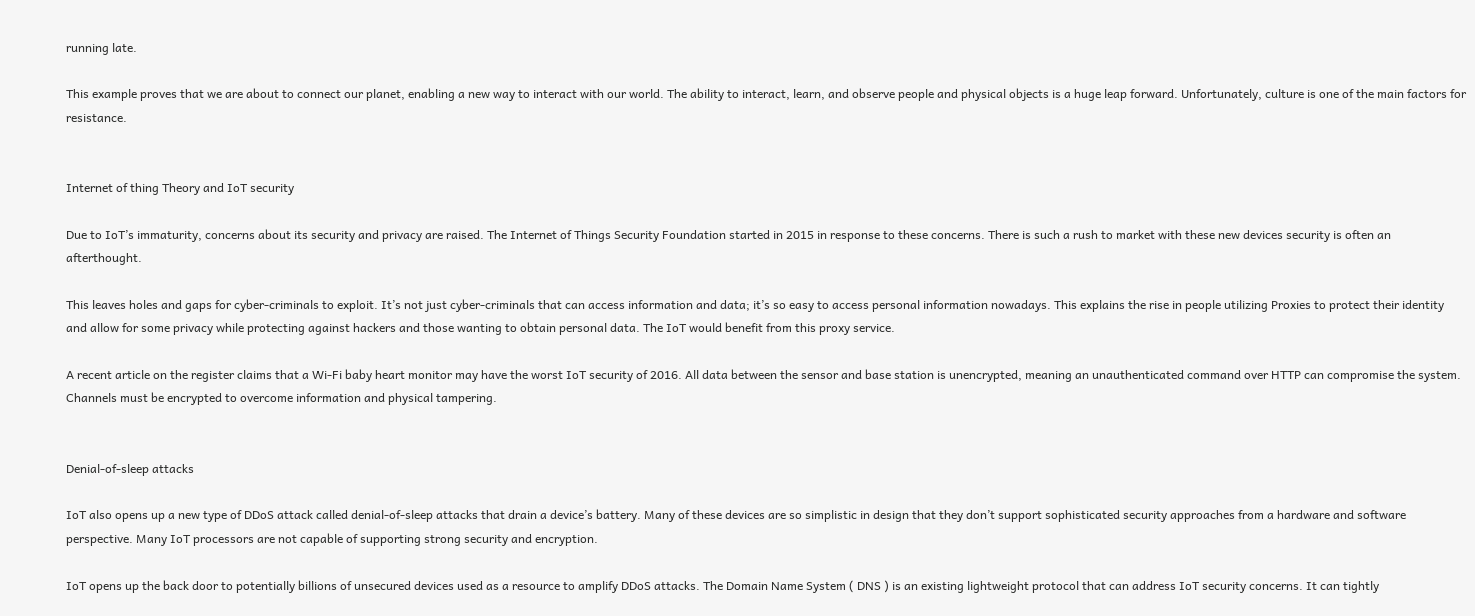running late.

This example proves that we are about to connect our planet, enabling a new way to interact with our world. The ability to interact, learn, and observe people and physical objects is a huge leap forward. Unfortunately, culture is one of the main factors for resistance.


Internet of thing Theory and IoT security

Due to IoT’s immaturity, concerns about its security and privacy are raised. The Internet of Things Security Foundation started in 2015 in response to these concerns. There is such a rush to market with these new devices security is often an afterthought.

This leaves holes and gaps for cyber-criminals to exploit. It’s not just cyber-criminals that can access information and data; it’s so easy to access personal information nowadays. This explains the rise in people utilizing Proxies to protect their identity and allow for some privacy while protecting against hackers and those wanting to obtain personal data. The IoT would benefit from this proxy service.

A recent article on the register claims that a Wi-Fi baby heart monitor may have the worst IoT security of 2016. All data between the sensor and base station is unencrypted, meaning an unauthenticated command over HTTP can compromise the system. Channels must be encrypted to overcome information and physical tampering.


Denial-of-sleep attacks

IoT also opens up a new type of DDoS attack called denial-of-sleep attacks that drain a device’s battery. Many of these devices are so simplistic in design that they don’t support sophisticated security approaches from a hardware and software perspective. Many IoT processors are not capable of supporting strong security and encryption.

IoT opens up the back door to potentially billions of unsecured devices used as a resource to amplify DDoS attacks. The Domain Name System ( DNS ) is an existing lightweight protocol that can address IoT security concerns. It can tightly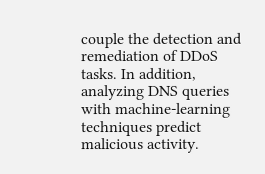couple the detection and remediation of DDoS tasks. In addition, analyzing DNS queries with machine-learning techniques predict malicious activity.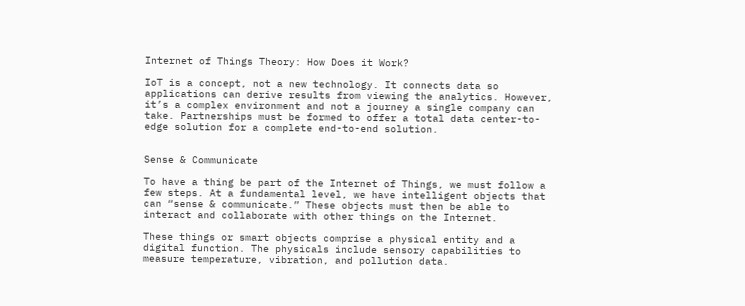Internet of Things Theory: How Does it Work?

IoT is a concept, not a new technology. It connects data so applications can derive results from viewing the analytics. However, it’s a complex environment and not a journey a single company can take. Partnerships must be formed to offer a total data center-to-edge solution for a complete end-to-end solution.


Sense & Communicate

To have a thing be part of the Internet of Things, we must follow a few steps. At a fundamental level, we have intelligent objects that can “sense & communicate.” These objects must then be able to interact and collaborate with other things on the Internet.

These things or smart objects comprise a physical entity and a digital function. The physicals include sensory capabilities to measure temperature, vibration, and pollution data.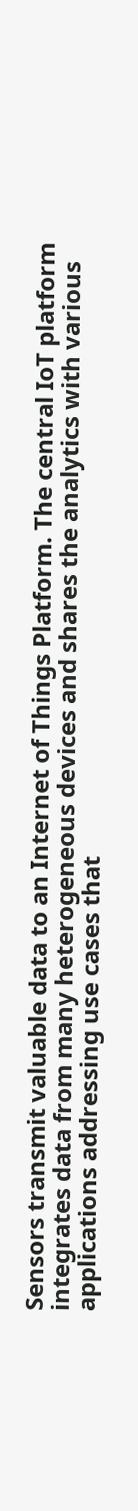Sensors transmit valuable data to an Internet of Things Platform. The central IoT platform integrates data from many heterogeneous devices and shares the analytics with various applications addressing use cases that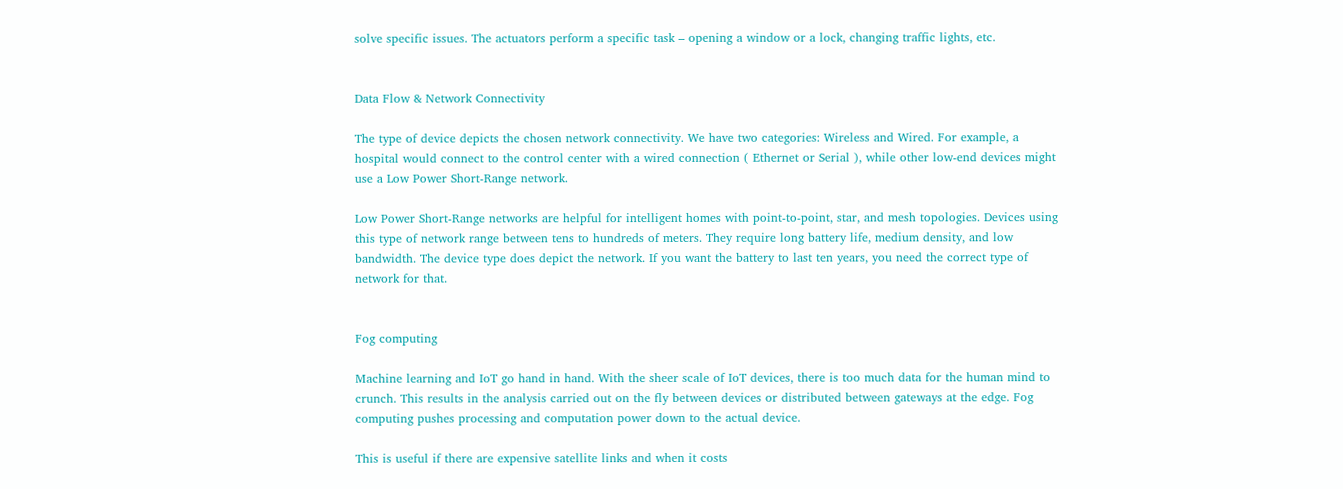solve specific issues. The actuators perform a specific task – opening a window or a lock, changing traffic lights, etc.


Data Flow & Network Connectivity

The type of device depicts the chosen network connectivity. We have two categories: Wireless and Wired. For example, a hospital would connect to the control center with a wired connection ( Ethernet or Serial ), while other low-end devices might use a Low Power Short-Range network.

Low Power Short-Range networks are helpful for intelligent homes with point-to-point, star, and mesh topologies. Devices using this type of network range between tens to hundreds of meters. They require long battery life, medium density, and low bandwidth. The device type does depict the network. If you want the battery to last ten years, you need the correct type of network for that.


Fog computing

Machine learning and IoT go hand in hand. With the sheer scale of IoT devices, there is too much data for the human mind to crunch. This results in the analysis carried out on the fly between devices or distributed between gateways at the edge. Fog computing pushes processing and computation power down to the actual device.

This is useful if there are expensive satellite links and when it costs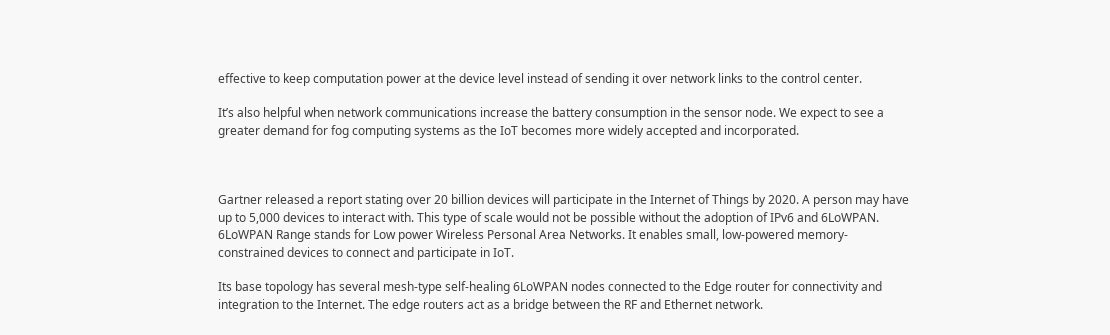effective to keep computation power at the device level instead of sending it over network links to the control center.

It’s also helpful when network communications increase the battery consumption in the sensor node. We expect to see a greater demand for fog computing systems as the IoT becomes more widely accepted and incorporated.



Gartner released a report stating over 20 billion devices will participate in the Internet of Things by 2020. A person may have up to 5,000 devices to interact with. This type of scale would not be possible without the adoption of IPv6 and 6LoWPAN. 6LoWPAN Range stands for Low power Wireless Personal Area Networks. It enables small, low-powered memory-constrained devices to connect and participate in IoT.

Its base topology has several mesh-type self-healing 6LoWPAN nodes connected to the Edge router for connectivity and integration to the Internet. The edge routers act as a bridge between the RF and Ethernet network.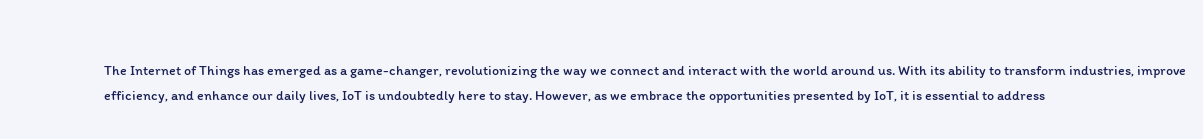The Internet of Things has emerged as a game-changer, revolutionizing the way we connect and interact with the world around us. With its ability to transform industries, improve efficiency, and enhance our daily lives, IoT is undoubtedly here to stay. However, as we embrace the opportunities presented by IoT, it is essential to address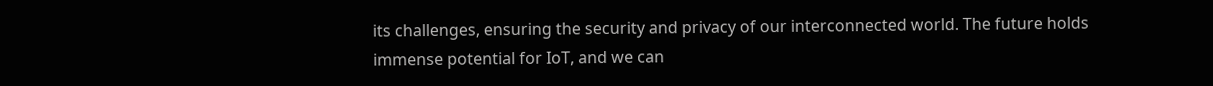its challenges, ensuring the security and privacy of our interconnected world. The future holds immense potential for IoT, and we can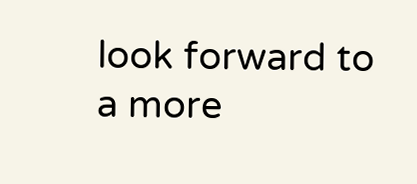look forward to a more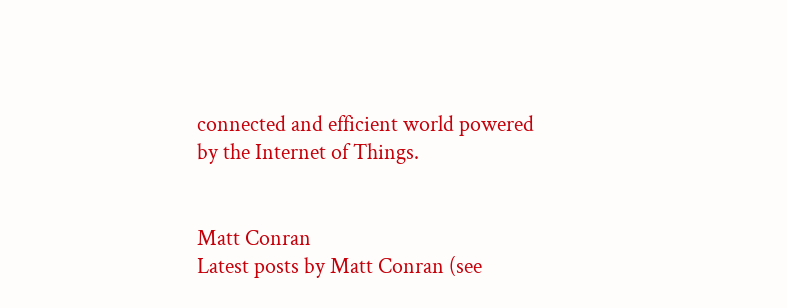connected and efficient world powered by the Internet of Things.


Matt Conran
Latest posts by Matt Conran (see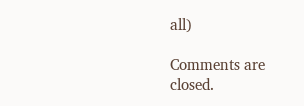all)

Comments are closed.